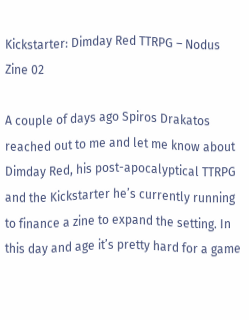Kickstarter: Dimday Red TTRPG – Nodus Zine 02

A couple of days ago Spiros Drakatos reached out to me and let me know about Dimday Red, his post-apocalyptical TTRPG and the Kickstarter he’s currently running to finance a zine to expand the setting. In this day and age it’s pretty hard for a game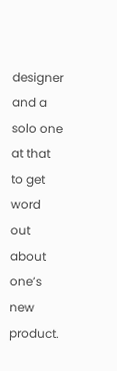designer and a solo one at that to get word out about one’s new product.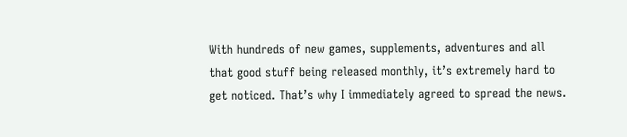With hundreds of new games, supplements, adventures and all that good stuff being released monthly, it’s extremely hard to get noticed. That’s why I immediately agreed to spread the news.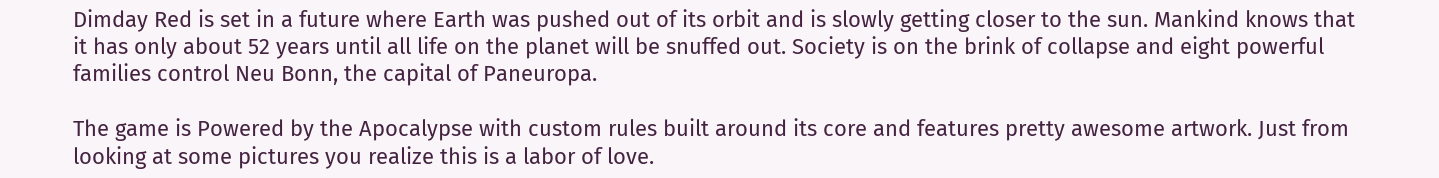Dimday Red is set in a future where Earth was pushed out of its orbit and is slowly getting closer to the sun. Mankind knows that it has only about 52 years until all life on the planet will be snuffed out. Society is on the brink of collapse and eight powerful families control Neu Bonn, the capital of Paneuropa.

The game is Powered by the Apocalypse with custom rules built around its core and features pretty awesome artwork. Just from looking at some pictures you realize this is a labor of love.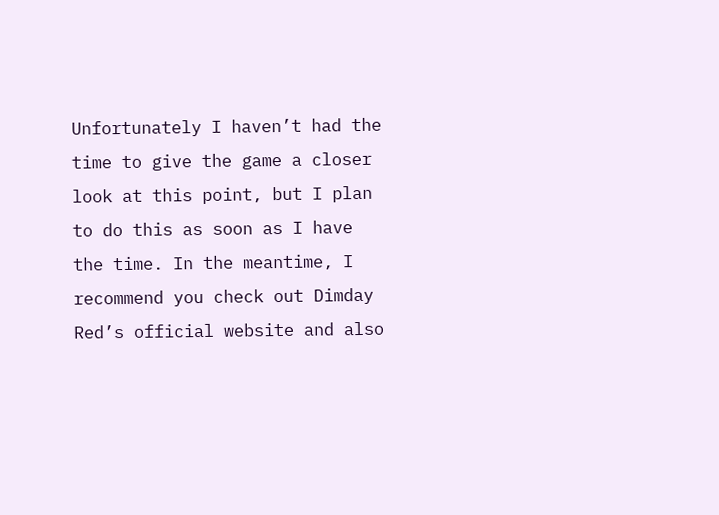Unfortunately I haven’t had the time to give the game a closer look at this point, but I plan to do this as soon as I have the time. In the meantime, I recommend you check out Dimday Red’s official website and also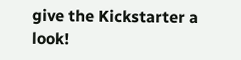give the Kickstarter a look!